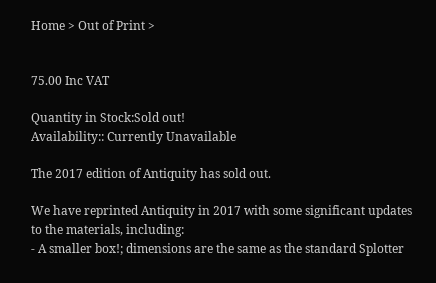Home > Out of Print >


75.00 Inc VAT

Quantity in Stock:Sold out!
Availability:: Currently Unavailable

The 2017 edition of Antiquity has sold out.

We have reprinted Antiquity in 2017 with some significant updates to the materials, including:
- A smaller box!; dimensions are the same as the standard Splotter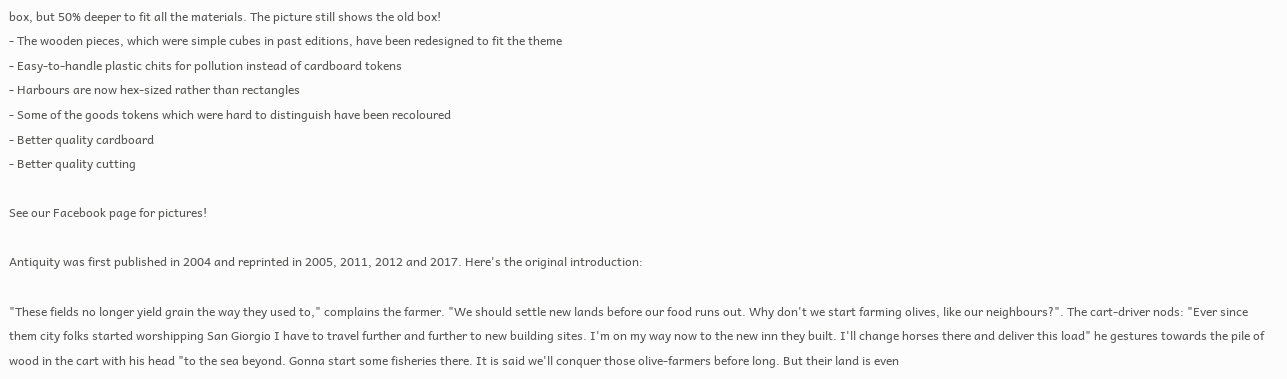box, but 50% deeper to fit all the materials. The picture still shows the old box!
- The wooden pieces, which were simple cubes in past editions, have been redesigned to fit the theme
- Easy-to-handle plastic chits for pollution instead of cardboard tokens
- Harbours are now hex-sized rather than rectangles
- Some of the goods tokens which were hard to distinguish have been recoloured
- Better quality cardboard
- Better quality cutting

See our Facebook page for pictures!

Antiquity was first published in 2004 and reprinted in 2005, 2011, 2012 and 2017. Here's the original introduction:

"These fields no longer yield grain the way they used to," complains the farmer. "We should settle new lands before our food runs out. Why don't we start farming olives, like our neighbours?". The cart-driver nods: "Ever since them city folks started worshipping San Giorgio I have to travel further and further to new building sites. I'm on my way now to the new inn they built. I'll change horses there and deliver this load" he gestures towards the pile of wood in the cart with his head "to the sea beyond. Gonna start some fisheries there. It is said we'll conquer those olive-farmers before long. But their land is even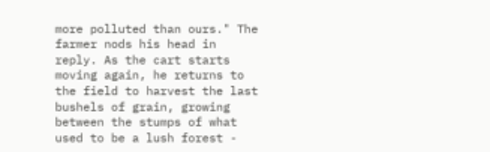more polluted than ours." The farmer nods his head in reply. As the cart starts moving again, he returns to the field to harvest the last bushels of grain, growing between the stumps of what used to be a lush forest -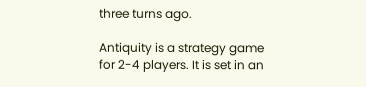three turns ago.

Antiquity is a strategy game for 2-4 players. It is set in an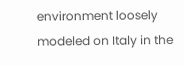environment loosely modeled on Italy in the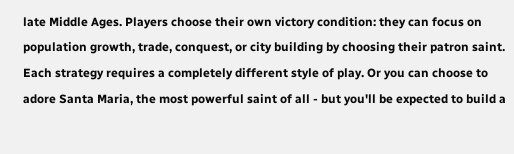late Middle Ages. Players choose their own victory condition: they can focus on population growth, trade, conquest, or city building by choosing their patron saint. Each strategy requires a completely different style of play. Or you can choose to adore Santa Maria, the most powerful saint of all - but you'll be expected to build a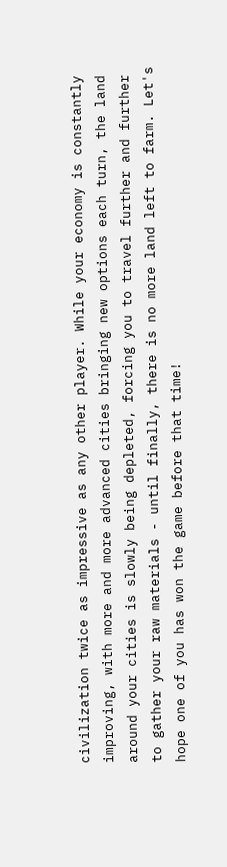civilization twice as impressive as any other player. While your economy is constantly improving, with more and more advanced cities bringing new options each turn, the land around your cities is slowly being depleted, forcing you to travel further and further to gather your raw materials - until finally, there is no more land left to farm. Let's hope one of you has won the game before that time!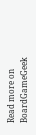Read more on BoardGameGeek